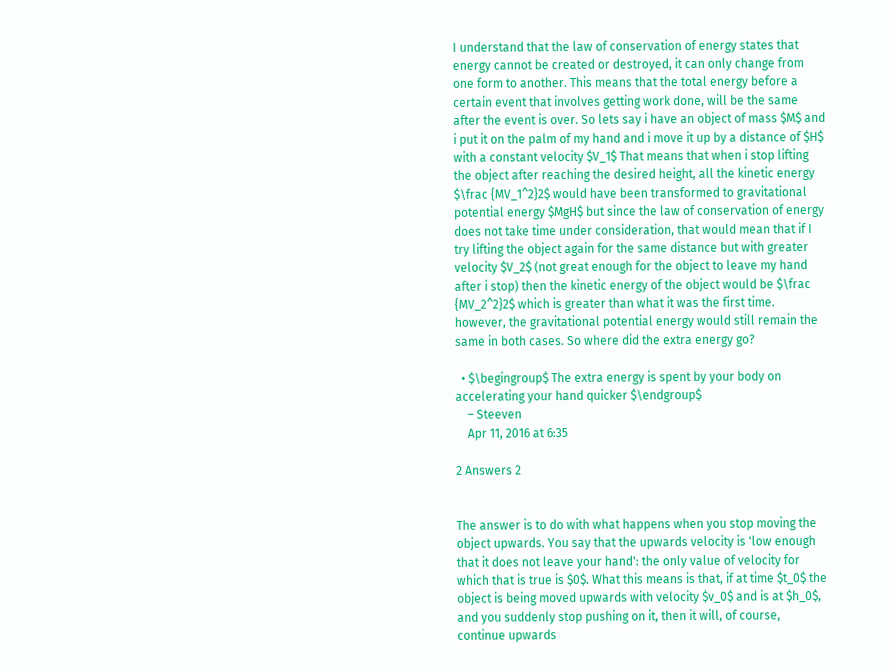I understand that the law of conservation of energy states that energy cannot be created or destroyed, it can only change from one form to another. This means that the total energy before a certain event that involves getting work done, will be the same after the event is over. So lets say i have an object of mass $M$ and i put it on the palm of my hand and i move it up by a distance of $H$ with a constant velocity $V_1$ That means that when i stop lifting the object after reaching the desired height, all the kinetic energy $\frac {MV_1^2}2$ would have been transformed to gravitational potential energy $MgH$ but since the law of conservation of energy does not take time under consideration, that would mean that if I try lifting the object again for the same distance but with greater velocity $V_2$ (not great enough for the object to leave my hand after i stop) then the kinetic energy of the object would be $\frac {MV_2^2}2$ which is greater than what it was the first time. however, the gravitational potential energy would still remain the same in both cases. So where did the extra energy go?

  • $\begingroup$ The extra energy is spent by your body on accelerating your hand quicker $\endgroup$
    – Steeven
    Apr 11, 2016 at 6:35

2 Answers 2


The answer is to do with what happens when you stop moving the object upwards. You say that the upwards velocity is 'low enough that it does not leave your hand': the only value of velocity for which that is true is $0$. What this means is that, if at time $t_0$ the object is being moved upwards with velocity $v_0$ and is at $h_0$, and you suddenly stop pushing on it, then it will, of course, continue upwards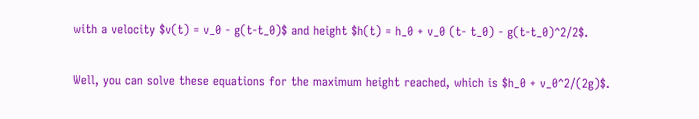with a velocity $v(t) = v_0 - g(t-t_0)$ and height $h(t) = h_0 + v_0 (t- t_0) - g(t-t_0)^2/2$.

Well, you can solve these equations for the maximum height reached, which is $h_0 + v_0^2/(2g)$.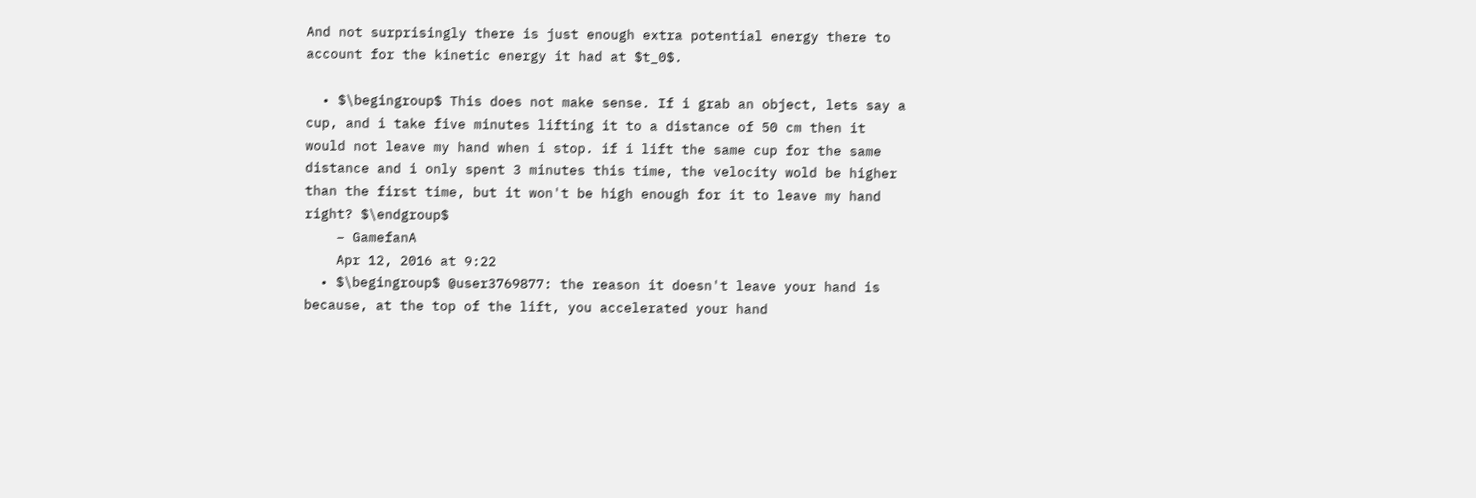And not surprisingly there is just enough extra potential energy there to account for the kinetic energy it had at $t_0$.

  • $\begingroup$ This does not make sense. If i grab an object, lets say a cup, and i take five minutes lifting it to a distance of 50 cm then it would not leave my hand when i stop. if i lift the same cup for the same distance and i only spent 3 minutes this time, the velocity wold be higher than the first time, but it won't be high enough for it to leave my hand right? $\endgroup$
    – GamefanA
    Apr 12, 2016 at 9:22
  • $\begingroup$ @user3769877: the reason it doesn't leave your hand is because, at the top of the lift, you accelerated your hand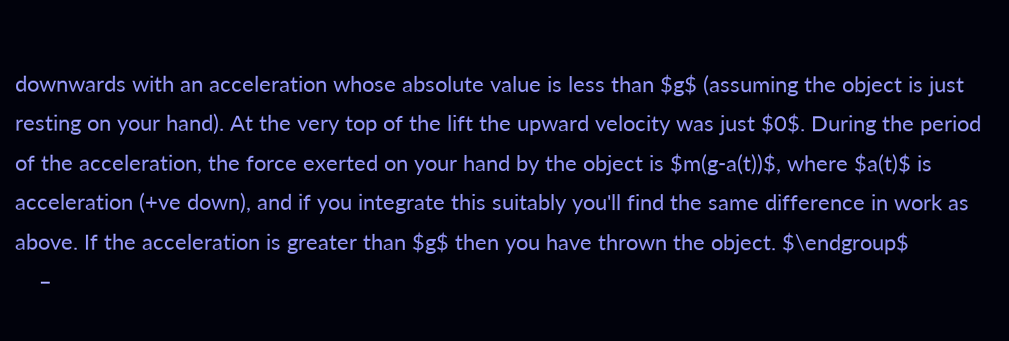downwards with an acceleration whose absolute value is less than $g$ (assuming the object is just resting on your hand). At the very top of the lift the upward velocity was just $0$. During the period of the acceleration, the force exerted on your hand by the object is $m(g-a(t))$, where $a(t)$ is acceleration (+ve down), and if you integrate this suitably you'll find the same difference in work as above. If the acceleration is greater than $g$ then you have thrown the object. $\endgroup$
    –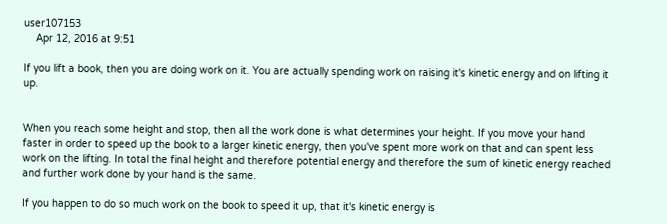user107153
    Apr 12, 2016 at 9:51

If you lift a book, then you are doing work on it. You are actually spending work on raising it's kinetic energy and on lifting it up.


When you reach some height and stop, then all the work done is what determines your height. If you move your hand faster in order to speed up the book to a larger kinetic energy, then you've spent more work on that and can spent less work on the lifting. In total the final height and therefore potential energy and therefore the sum of kinetic energy reached and further work done by your hand is the same.

If you happen to do so much work on the book to speed it up, that it's kinetic energy is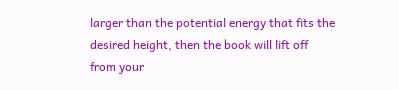larger than the potential energy that fits the desired height, then the book will lift off from your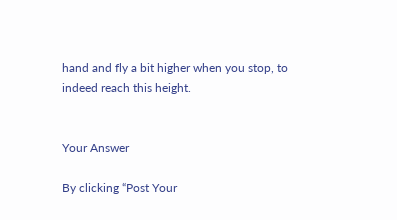hand and fly a bit higher when you stop, to indeed reach this height.


Your Answer

By clicking “Post Your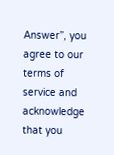Answer”, you agree to our terms of service and acknowledge that you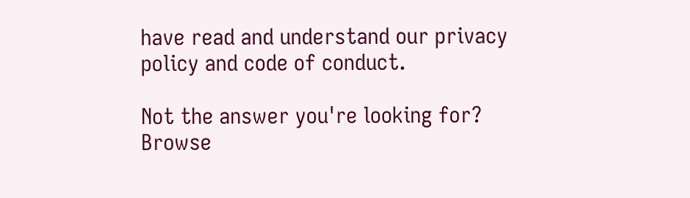have read and understand our privacy policy and code of conduct.

Not the answer you're looking for? Browse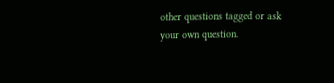other questions tagged or ask your own question.